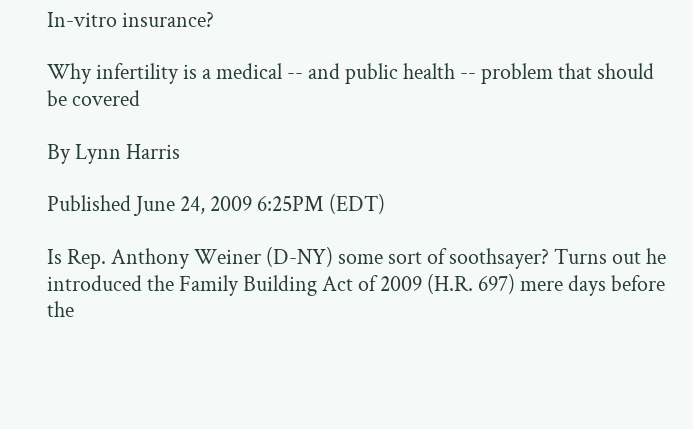In-vitro insurance?

Why infertility is a medical -- and public health -- problem that should be covered

By Lynn Harris

Published June 24, 2009 6:25PM (EDT)

Is Rep. Anthony Weiner (D-NY) some sort of soothsayer? Turns out he introduced the Family Building Act of 2009 (H.R. 697) mere days before the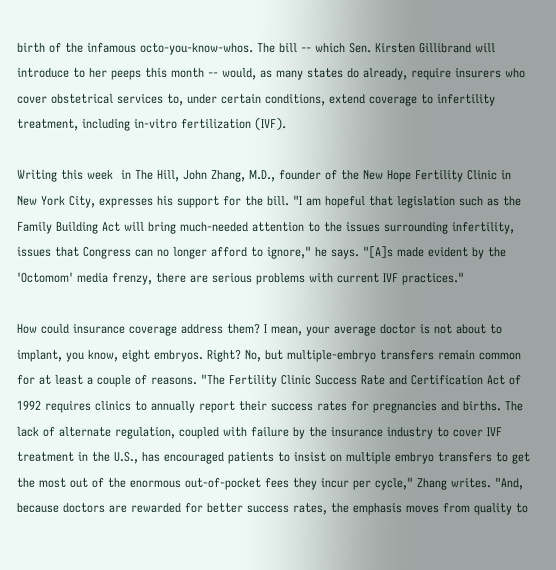birth of the infamous octo-you-know-whos. The bill -- which Sen. Kirsten Gillibrand will introduce to her peeps this month -- would, as many states do already, require insurers who cover obstetrical services to, under certain conditions, extend coverage to infertility treatment, including in-vitro fertilization (IVF).

Writing this week  in The Hill, John Zhang, M.D., founder of the New Hope Fertility Clinic in New York City, expresses his support for the bill. "I am hopeful that legislation such as the Family Building Act will bring much-needed attention to the issues surrounding infertility, issues that Congress can no longer afford to ignore," he says. "[A]s made evident by the 'Octomom' media frenzy, there are serious problems with current IVF practices."

How could insurance coverage address them? I mean, your average doctor is not about to implant, you know, eight embryos. Right? No, but multiple-embryo transfers remain common for at least a couple of reasons. "The Fertility Clinic Success Rate and Certification Act of 1992 requires clinics to annually report their success rates for pregnancies and births. The lack of alternate regulation, coupled with failure by the insurance industry to cover IVF treatment in the U.S., has encouraged patients to insist on multiple embryo transfers to get the most out of the enormous out-of-pocket fees they incur per cycle," Zhang writes. "And, because doctors are rewarded for better success rates, the emphasis moves from quality to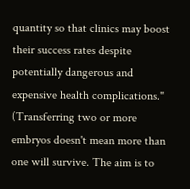quantity so that clinics may boost their success rates despite potentially dangerous and expensive health complications." (Transferring two or more embryos doesn't mean more than one will survive. The aim is to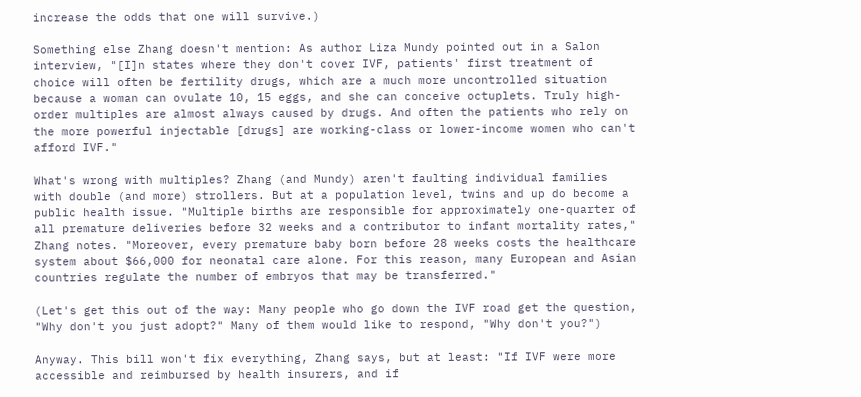increase the odds that one will survive.)

Something else Zhang doesn't mention: As author Liza Mundy pointed out in a Salon interview, "[I]n states where they don't cover IVF, patients' first treatment of choice will often be fertility drugs, which are a much more uncontrolled situation because a woman can ovulate 10, 15 eggs, and she can conceive octuplets. Truly high-order multiples are almost always caused by drugs. And often the patients who rely on the more powerful injectable [drugs] are working-class or lower-income women who can't afford IVF."

What's wrong with multiples? Zhang (and Mundy) aren't faulting individual families with double (and more) strollers. But at a population level, twins and up do become a public health issue. "Multiple births are responsible for approximately one-quarter of all premature deliveries before 32 weeks and a contributor to infant mortality rates," Zhang notes. "Moreover, every premature baby born before 28 weeks costs the healthcare system about $66,000 for neonatal care alone. For this reason, many European and Asian countries regulate the number of embryos that may be transferred."

(Let's get this out of the way: Many people who go down the IVF road get the question, "Why don't you just adopt?" Many of them would like to respond, "Why don't you?")

Anyway. This bill won't fix everything, Zhang says, but at least: "If IVF were more accessible and reimbursed by health insurers, and if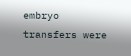embryo transfers were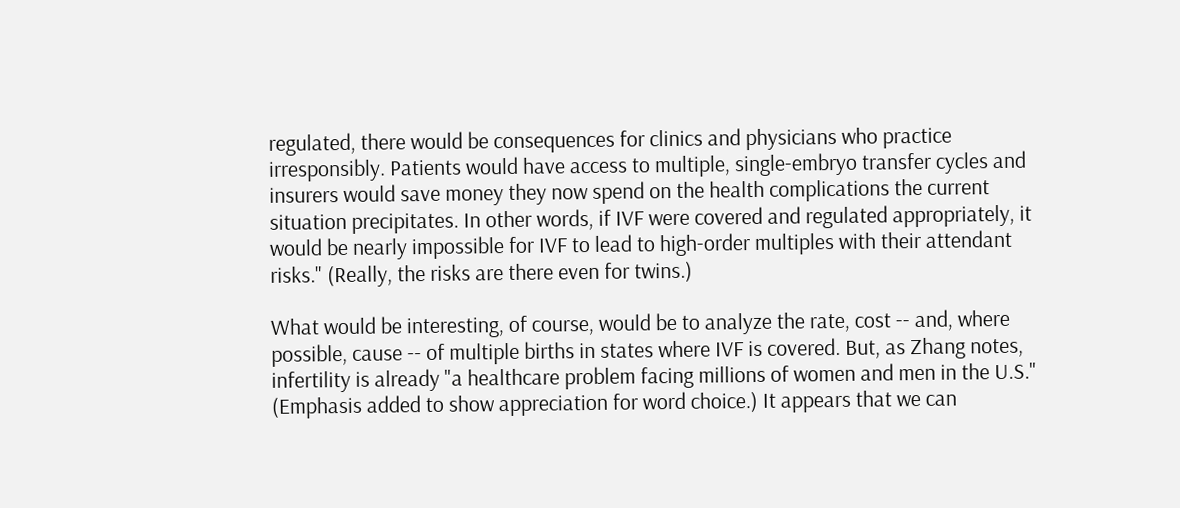regulated, there would be consequences for clinics and physicians who practice irresponsibly. Patients would have access to multiple, single-embryo transfer cycles and insurers would save money they now spend on the health complications the current situation precipitates. In other words, if IVF were covered and regulated appropriately, it would be nearly impossible for IVF to lead to high-order multiples with their attendant risks." (Really, the risks are there even for twins.)

What would be interesting, of course, would be to analyze the rate, cost -- and, where possible, cause -- of multiple births in states where IVF is covered. But, as Zhang notes, infertility is already "a healthcare problem facing millions of women and men in the U.S." (Emphasis added to show appreciation for word choice.) It appears that we can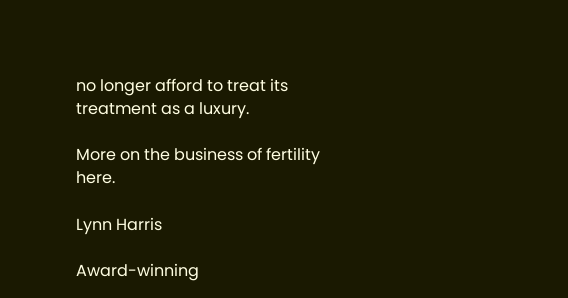no longer afford to treat its treatment as a luxury.

More on the business of fertility here.

Lynn Harris

Award-winning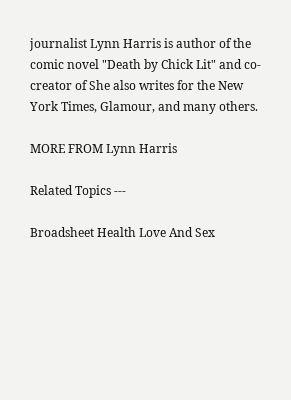journalist Lynn Harris is author of the comic novel "Death by Chick Lit" and co-creator of She also writes for the New York Times, Glamour, and many others.

MORE FROM Lynn Harris

Related Topics ---

Broadsheet Health Love And Sex